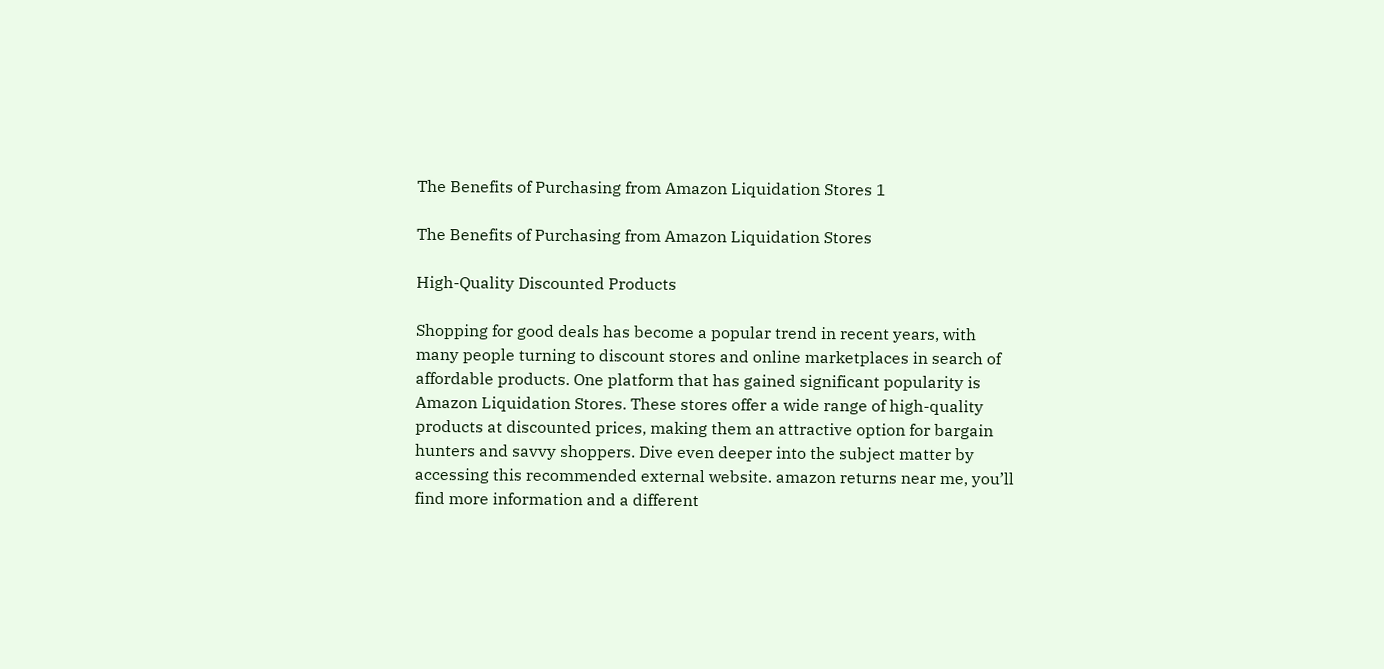The Benefits of Purchasing from Amazon Liquidation Stores 1

The Benefits of Purchasing from Amazon Liquidation Stores

High-Quality Discounted Products

Shopping for good deals has become a popular trend in recent years, with many people turning to discount stores and online marketplaces in search of affordable products. One platform that has gained significant popularity is Amazon Liquidation Stores. These stores offer a wide range of high-quality products at discounted prices, making them an attractive option for bargain hunters and savvy shoppers. Dive even deeper into the subject matter by accessing this recommended external website. amazon returns near me, you’ll find more information and a different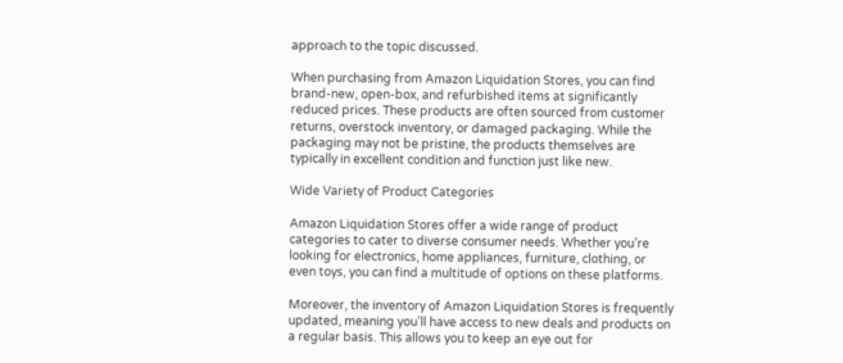approach to the topic discussed.

When purchasing from Amazon Liquidation Stores, you can find brand-new, open-box, and refurbished items at significantly reduced prices. These products are often sourced from customer returns, overstock inventory, or damaged packaging. While the packaging may not be pristine, the products themselves are typically in excellent condition and function just like new.

Wide Variety of Product Categories

Amazon Liquidation Stores offer a wide range of product categories to cater to diverse consumer needs. Whether you’re looking for electronics, home appliances, furniture, clothing, or even toys, you can find a multitude of options on these platforms.

Moreover, the inventory of Amazon Liquidation Stores is frequently updated, meaning you’ll have access to new deals and products on a regular basis. This allows you to keep an eye out for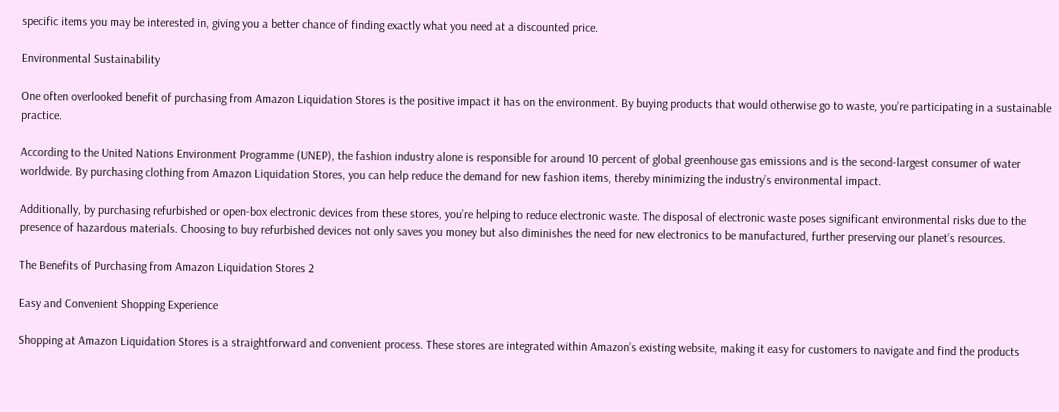specific items you may be interested in, giving you a better chance of finding exactly what you need at a discounted price.

Environmental Sustainability

One often overlooked benefit of purchasing from Amazon Liquidation Stores is the positive impact it has on the environment. By buying products that would otherwise go to waste, you’re participating in a sustainable practice.

According to the United Nations Environment Programme (UNEP), the fashion industry alone is responsible for around 10 percent of global greenhouse gas emissions and is the second-largest consumer of water worldwide. By purchasing clothing from Amazon Liquidation Stores, you can help reduce the demand for new fashion items, thereby minimizing the industry’s environmental impact.

Additionally, by purchasing refurbished or open-box electronic devices from these stores, you’re helping to reduce electronic waste. The disposal of electronic waste poses significant environmental risks due to the presence of hazardous materials. Choosing to buy refurbished devices not only saves you money but also diminishes the need for new electronics to be manufactured, further preserving our planet’s resources.

The Benefits of Purchasing from Amazon Liquidation Stores 2

Easy and Convenient Shopping Experience

Shopping at Amazon Liquidation Stores is a straightforward and convenient process. These stores are integrated within Amazon’s existing website, making it easy for customers to navigate and find the products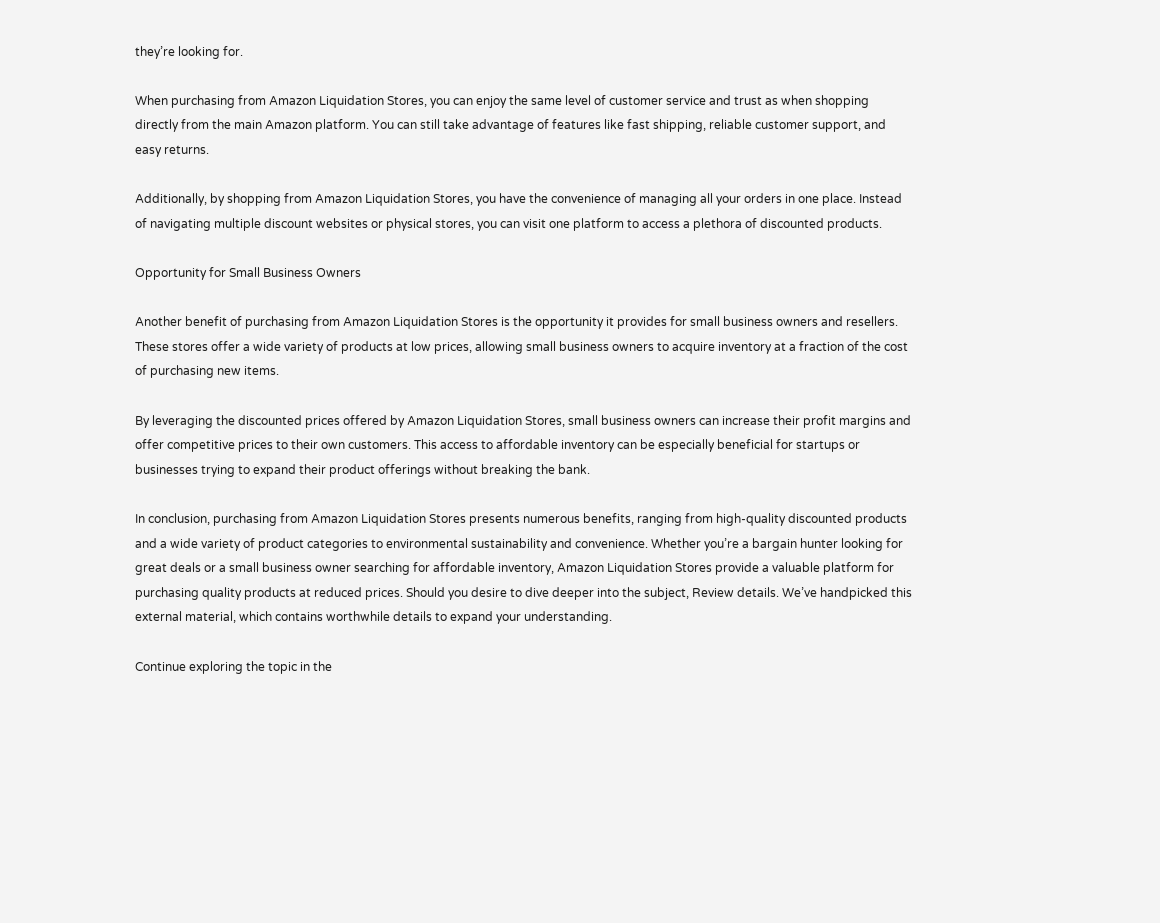they’re looking for.

When purchasing from Amazon Liquidation Stores, you can enjoy the same level of customer service and trust as when shopping directly from the main Amazon platform. You can still take advantage of features like fast shipping, reliable customer support, and easy returns.

Additionally, by shopping from Amazon Liquidation Stores, you have the convenience of managing all your orders in one place. Instead of navigating multiple discount websites or physical stores, you can visit one platform to access a plethora of discounted products.

Opportunity for Small Business Owners

Another benefit of purchasing from Amazon Liquidation Stores is the opportunity it provides for small business owners and resellers. These stores offer a wide variety of products at low prices, allowing small business owners to acquire inventory at a fraction of the cost of purchasing new items.

By leveraging the discounted prices offered by Amazon Liquidation Stores, small business owners can increase their profit margins and offer competitive prices to their own customers. This access to affordable inventory can be especially beneficial for startups or businesses trying to expand their product offerings without breaking the bank.

In conclusion, purchasing from Amazon Liquidation Stores presents numerous benefits, ranging from high-quality discounted products and a wide variety of product categories to environmental sustainability and convenience. Whether you’re a bargain hunter looking for great deals or a small business owner searching for affordable inventory, Amazon Liquidation Stores provide a valuable platform for purchasing quality products at reduced prices. Should you desire to dive deeper into the subject, Review details. We’ve handpicked this external material, which contains worthwhile details to expand your understanding.

Continue exploring the topic in the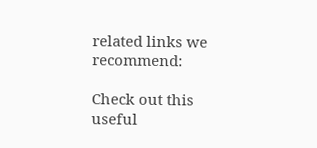related links we recommend:

Check out this useful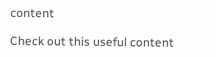content

Check out this useful content